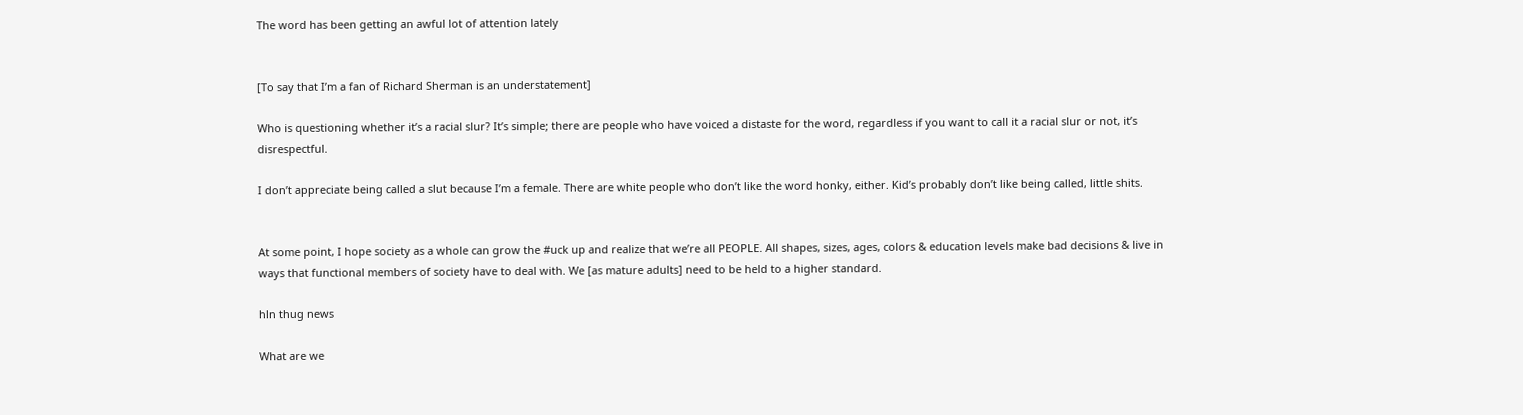The word has been getting an awful lot of attention lately


[To say that I’m a fan of Richard Sherman is an understatement]

Who is questioning whether it’s a racial slur? It’s simple; there are people who have voiced a distaste for the word, regardless if you want to call it a racial slur or not, it’s disrespectful.

I don’t appreciate being called a slut because I’m a female. There are white people who don’t like the word honky, either. Kid’s probably don’t like being called, little shits.


At some point, I hope society as a whole can grow the #uck up and realize that we’re all PEOPLE. All shapes, sizes, ages, colors & education levels make bad decisions & live in ways that functional members of society have to deal with. We [as mature adults] need to be held to a higher standard.

hln thug news

What are we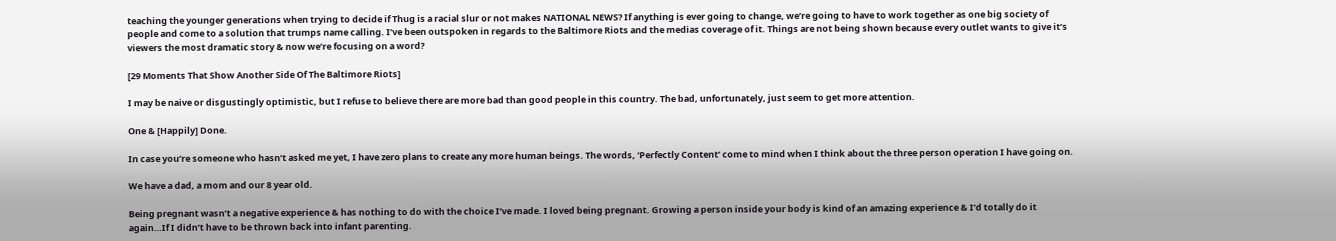teaching the younger generations when trying to decide if Thug is a racial slur or not makes NATIONAL NEWS? If anything is ever going to change, we’re going to have to work together as one big society of people and come to a solution that trumps name calling. I’ve been outspoken in regards to the Baltimore Riots and the medias coverage of it. Things are not being shown because every outlet wants to give it’s viewers the most dramatic story & now we’re focusing on a word?

[29 Moments That Show Another Side Of The Baltimore Riots]

I may be naive or disgustingly optimistic, but I refuse to believe there are more bad than good people in this country. The bad, unfortunately, just seem to get more attention.

One & [Happily] Done.

In case you’re someone who hasn’t asked me yet, I have zero plans to create any more human beings. The words, ‘Perfectly Content’ come to mind when I think about the three person operation I have going on.

We have a dad, a mom and our 8 year old.

Being pregnant wasn’t a negative experience & has nothing to do with the choice I’ve made. I loved being pregnant. Growing a person inside your body is kind of an amazing experience & I’d totally do it again…If I didn’t have to be thrown back into infant parenting.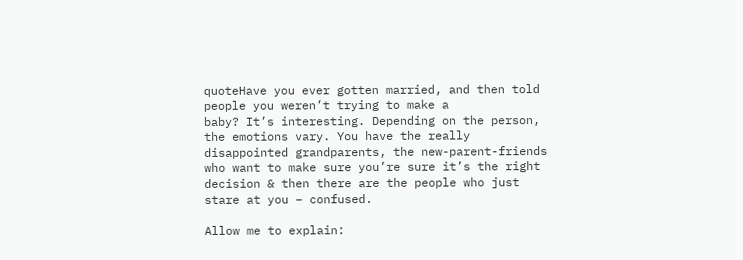quoteHave you ever gotten married, and then told people you weren’t trying to make a
baby? It’s interesting. Depending on the person, the emotions vary. You have the really disappointed grandparents, the new-parent-friends who want to make sure you’re sure it’s the right decision & then there are the people who just stare at you – confused.

Allow me to explain: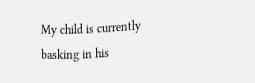My child is currently basking in his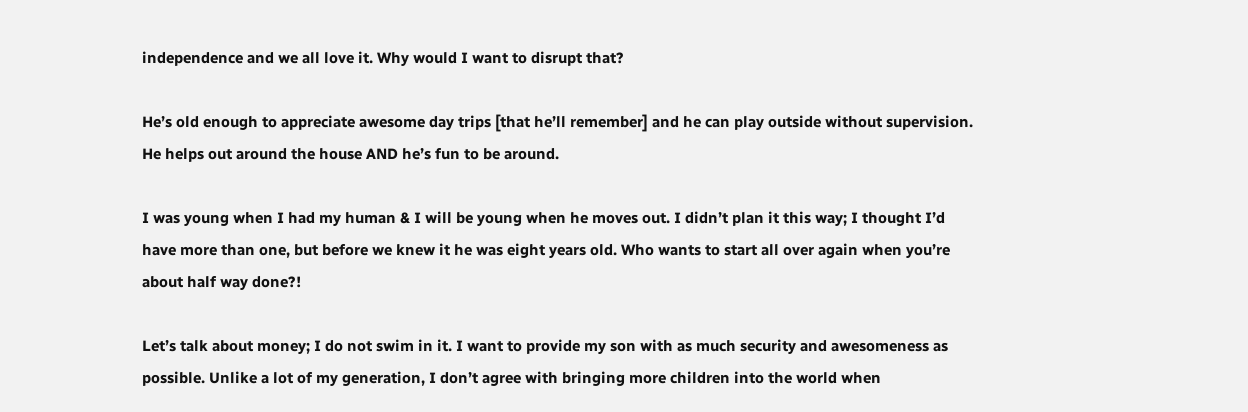independence and we all love it. Why would I want to disrupt that?

He’s old enough to appreciate awesome day trips [that he’ll remember] and he can play outside without supervision.  He helps out around the house AND he’s fun to be around.

I was young when I had my human & I will be young when he moves out. I didn’t plan it this way; I thought I’d have more than one, but before we knew it he was eight years old. Who wants to start all over again when you’re about half way done?!

Let’s talk about money; I do not swim in it. I want to provide my son with as much security and awesomeness as possible. Unlike a lot of my generation, I don’t agree with bringing more children into the world when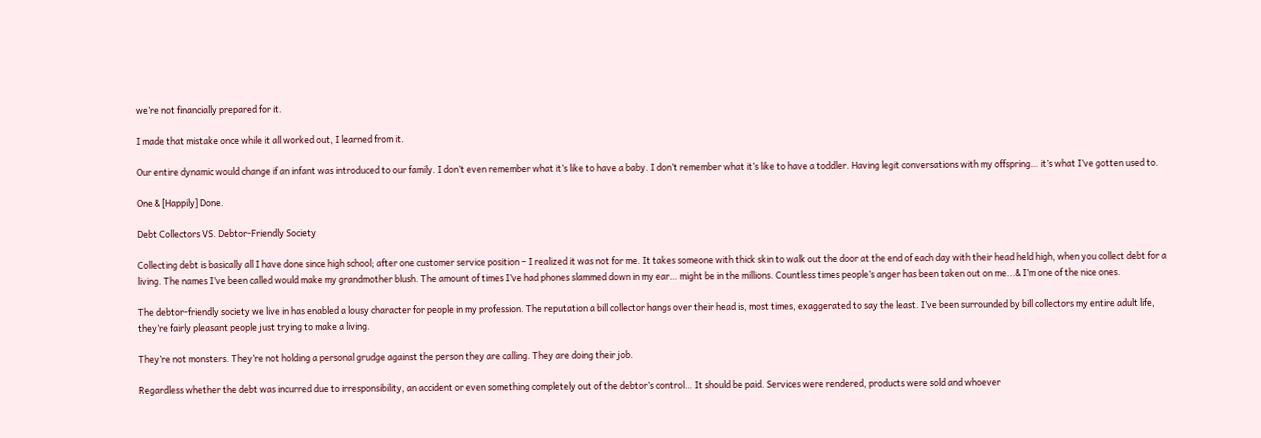we’re not financially prepared for it.

I made that mistake once while it all worked out, I learned from it.

Our entire dynamic would change if an infant was introduced to our family. I don’t even remember what it’s like to have a baby. I don’t remember what it’s like to have a toddler. Having legit conversations with my offspring… it’s what I’ve gotten used to.

One & [Happily] Done.

Debt Collectors VS. Debtor-Friendly Society

Collecting debt is basically all I have done since high school; after one customer service position – I realized it was not for me. It takes someone with thick skin to walk out the door at the end of each day with their head held high, when you collect debt for a living. The names I’ve been called would make my grandmother blush. The amount of times I’ve had phones slammed down in my ear… might be in the millions. Countless times people’s anger has been taken out on me...& I’m one of the nice ones.

The debtor-friendly society we live in has enabled a lousy character for people in my profession. The reputation a bill collector hangs over their head is, most times, exaggerated to say the least. I’ve been surrounded by bill collectors my entire adult life, they’re fairly pleasant people just trying to make a living.

They’re not monsters. They’re not holding a personal grudge against the person they are calling. They are doing their job.

Regardless whether the debt was incurred due to irresponsibility, an accident or even something completely out of the debtor’s control… It should be paid. Services were rendered, products were sold and whoever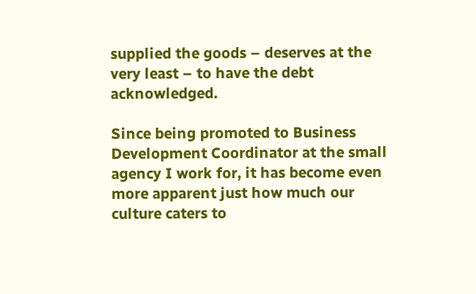supplied the goods – deserves at the very least – to have the debt acknowledged.

Since being promoted to Business Development Coordinator at the small agency I work for, it has become even more apparent just how much our culture caters to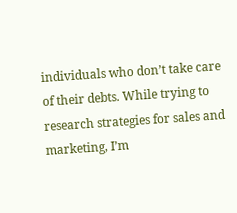individuals who don’t take care of their debts. While trying to research strategies for sales and marketing, I’m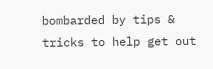bombarded by tips & tricks to help get out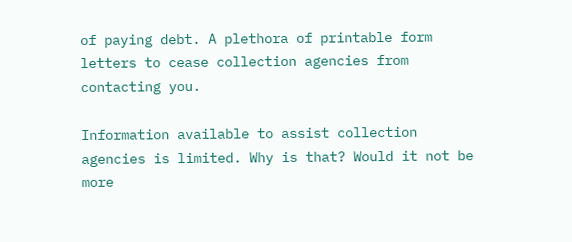of paying debt. A plethora of printable form letters to cease collection agencies from contacting you.

Information available to assist collection agencies is limited. Why is that? Would it not be more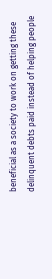beneficial as a society to work on getting these delinquent debts paid instead of helping people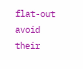flat-out avoid their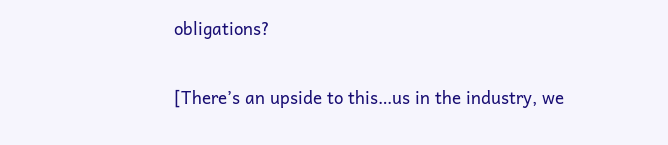obligations?

[There’s an upside to this…us in the industry, we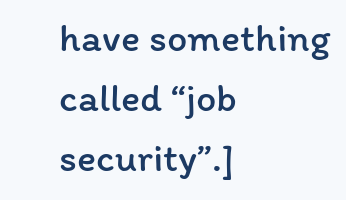have something called “job security”.]